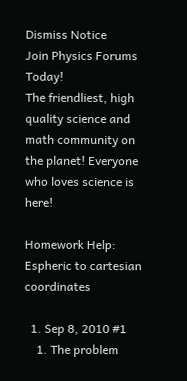Dismiss Notice
Join Physics Forums Today!
The friendliest, high quality science and math community on the planet! Everyone who loves science is here!

Homework Help: Espheric to cartesian coordinates

  1. Sep 8, 2010 #1
    1. The problem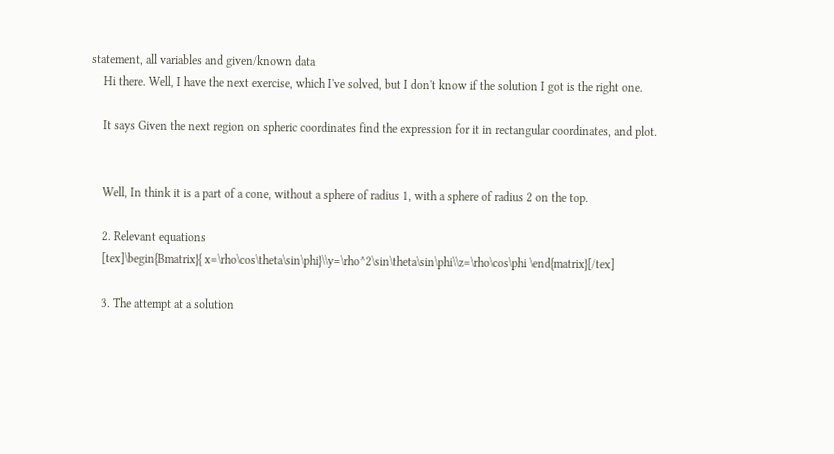statement, all variables and given/known data
    Hi there. Well, I have the next exercise, which I've solved, but I don't know if the solution I got is the right one.

    It says Given the next region on spheric coordinates find the expression for it in rectangular coordinates, and plot.


    Well, In think it is a part of a cone, without a sphere of radius 1, with a sphere of radius 2 on the top.

    2. Relevant equations
    [tex]\begin{Bmatrix}{ x=\rho\cos\theta\sin\phi}\\y=\rho^2\sin\theta\sin\phi\\z=\rho\cos\phi \end{matrix}[/tex]

    3. The attempt at a solution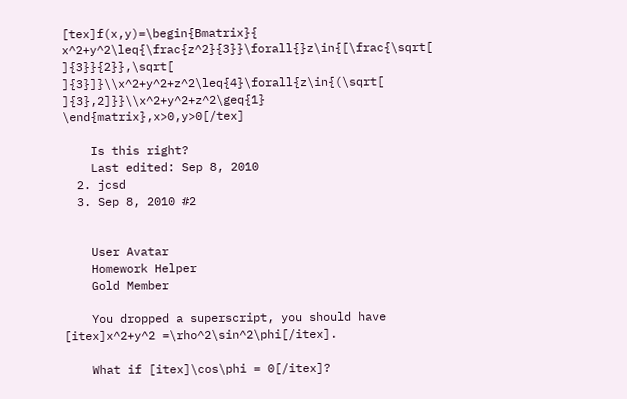[tex]f(x,y)=\begin{Bmatrix}{ x^2+y^2\leq{\frac{z^2}{3}}\forall{}z\in{[\frac{\sqrt[ ]{3}}{2}},\sqrt[ ]{3}]}\\x^2+y^2+z^2\leq{4}\forall{z\in{(\sqrt[ ]{3},2]}}\\x^2+y^2+z^2\geq{1} \end{matrix},x>0,y>0[/tex]

    Is this right?
    Last edited: Sep 8, 2010
  2. jcsd
  3. Sep 8, 2010 #2


    User Avatar
    Homework Helper
    Gold Member

    You dropped a superscript, you should have [itex]x^2+y^2 =\rho^2\sin^2\phi[/itex].

    What if [itex]\cos\phi = 0[/itex]?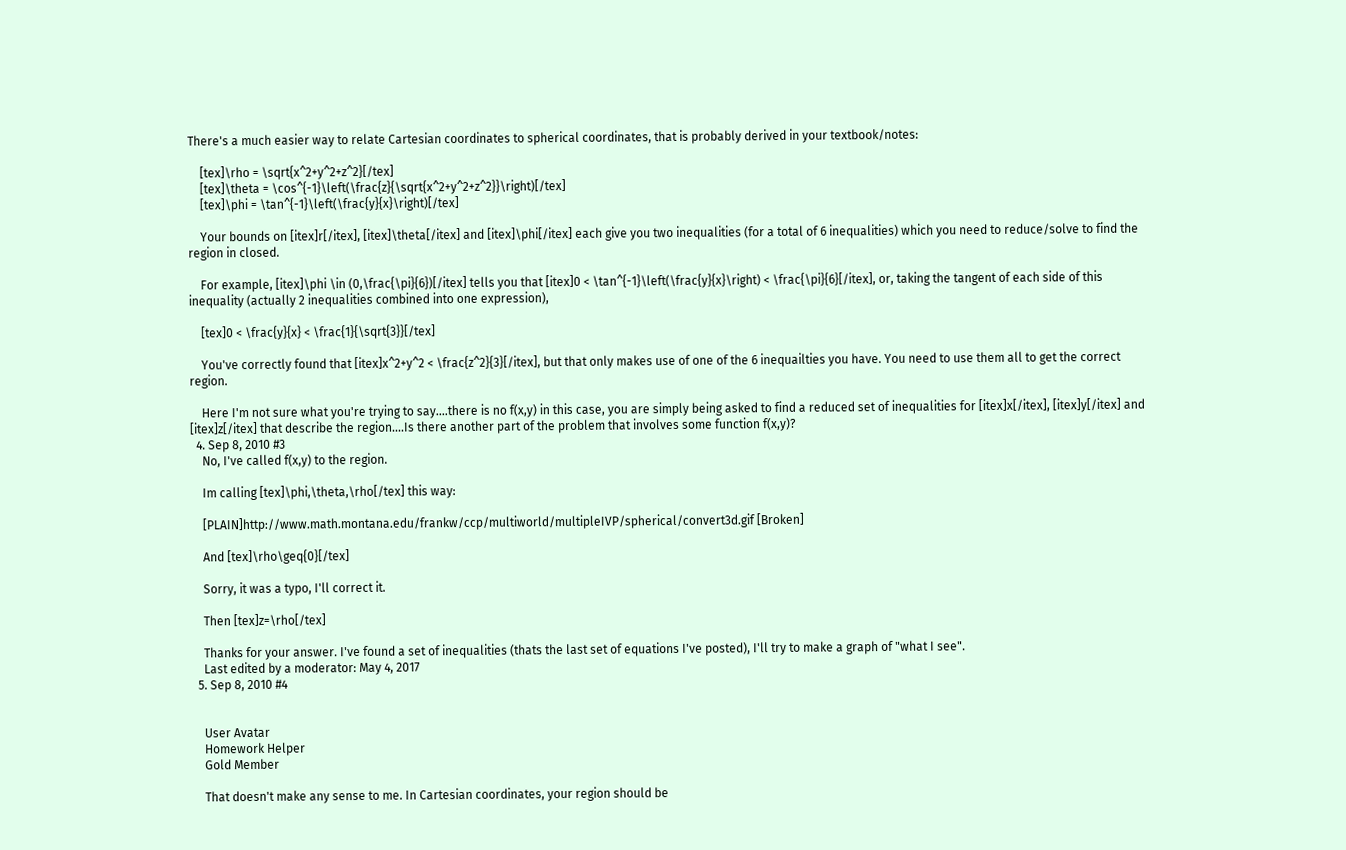There's a much easier way to relate Cartesian coordinates to spherical coordinates, that is probably derived in your textbook/notes:

    [tex]\rho = \sqrt{x^2+y^2+z^2}[/tex]
    [tex]\theta = \cos^{-1}\left(\frac{z}{\sqrt{x^2+y^2+z^2}}\right)[/tex]
    [tex]\phi = \tan^{-1}\left(\frac{y}{x}\right)[/tex]

    Your bounds on [itex]r[/itex], [itex]\theta[/itex] and [itex]\phi[/itex] each give you two inequalities (for a total of 6 inequalities) which you need to reduce/solve to find the region in closed.

    For example, [itex]\phi \in (0,\frac{\pi}{6})[/itex] tells you that [itex]0 < \tan^{-1}\left(\frac{y}{x}\right) < \frac{\pi}{6}[/itex], or, taking the tangent of each side of this inequality (actually 2 inequalities combined into one expression),

    [tex]0 < \frac{y}{x} < \frac{1}{\sqrt{3}}[/tex]

    You've correctly found that [itex]x^2+y^2 < \frac{z^2}{3}[/itex], but that only makes use of one of the 6 inequailties you have. You need to use them all to get the correct region.

    Here I'm not sure what you're trying to say....there is no f(x,y) in this case, you are simply being asked to find a reduced set of inequalities for [itex]x[/itex], [itex]y[/itex] and [itex]z[/itex] that describe the region....Is there another part of the problem that involves some function f(x,y)?
  4. Sep 8, 2010 #3
    No, I've called f(x,y) to the region.

    Im calling [tex]\phi,\theta,\rho[/tex] this way:

    [PLAIN]http://www.math.montana.edu/frankw/ccp/multiworld/multipleIVP/spherical/convert3d.gif [Broken]

    And [tex]\rho\geq{0}[/tex]

    Sorry, it was a typo, I'll correct it.

    Then [tex]z=\rho[/tex]

    Thanks for your answer. I've found a set of inequalities (thats the last set of equations I've posted), I'll try to make a graph of "what I see".
    Last edited by a moderator: May 4, 2017
  5. Sep 8, 2010 #4


    User Avatar
    Homework Helper
    Gold Member

    That doesn't make any sense to me. In Cartesian coordinates, your region should be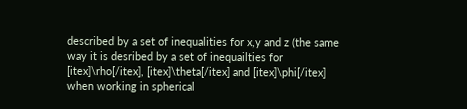described by a set of inequalities for x,y and z (the same way it is desribed by a set of inequailties for [itex]\rho[/itex], [itex]\theta[/itex] and [itex]\phi[/itex] when working in spherical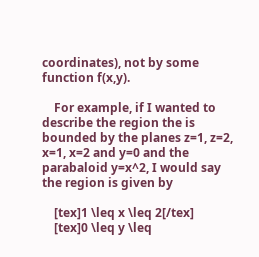coordinates), not by some function f(x,y).

    For example, if I wanted to describe the region the is bounded by the planes z=1, z=2, x=1, x=2 and y=0 and the parabaloid y=x^2, I would say the region is given by

    [tex]1 \leq x \leq 2[/tex]
    [tex]0 \leq y \leq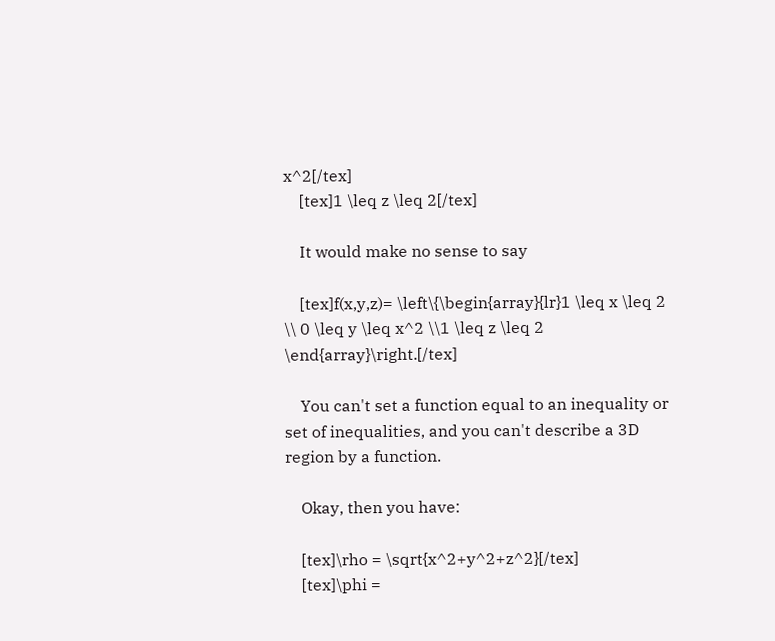x^2[/tex]
    [tex]1 \leq z \leq 2[/tex]

    It would make no sense to say

    [tex]f(x,y,z)= \left\{\begin{array}{lr}1 \leq x \leq 2 \\ 0 \leq y \leq x^2 \\1 \leq z \leq 2 \end{array}\right.[/tex]

    You can't set a function equal to an inequality or set of inequalities, and you can't describe a 3D region by a function.

    Okay, then you have:

    [tex]\rho = \sqrt{x^2+y^2+z^2}[/tex]
    [tex]\phi =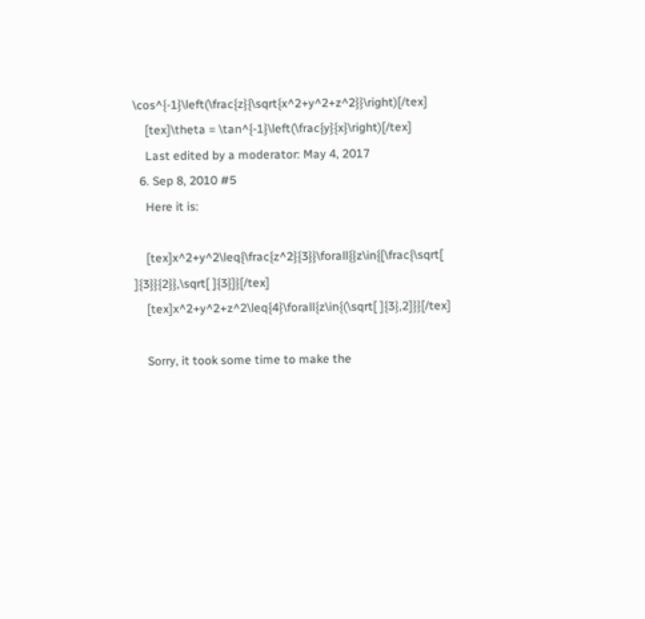\cos^{-1}\left(\frac{z}{\sqrt{x^2+y^2+z^2}}\right)[/tex]
    [tex]\theta = \tan^{-1}\left(\frac{y}{x}\right)[/tex]
    Last edited by a moderator: May 4, 2017
  6. Sep 8, 2010 #5
    Here it is:

    [tex]x^2+y^2\leq{\frac{z^2}{3}}\forall{}z\in{[\frac{\sqrt[ ]{3}}{2}},\sqrt[ ]{3}]}[/tex]
    [tex]x^2+y^2+z^2\leq{4}\forall{z\in{(\sqrt[ ]{3},2]}}[/tex]

    Sorry, it took some time to make the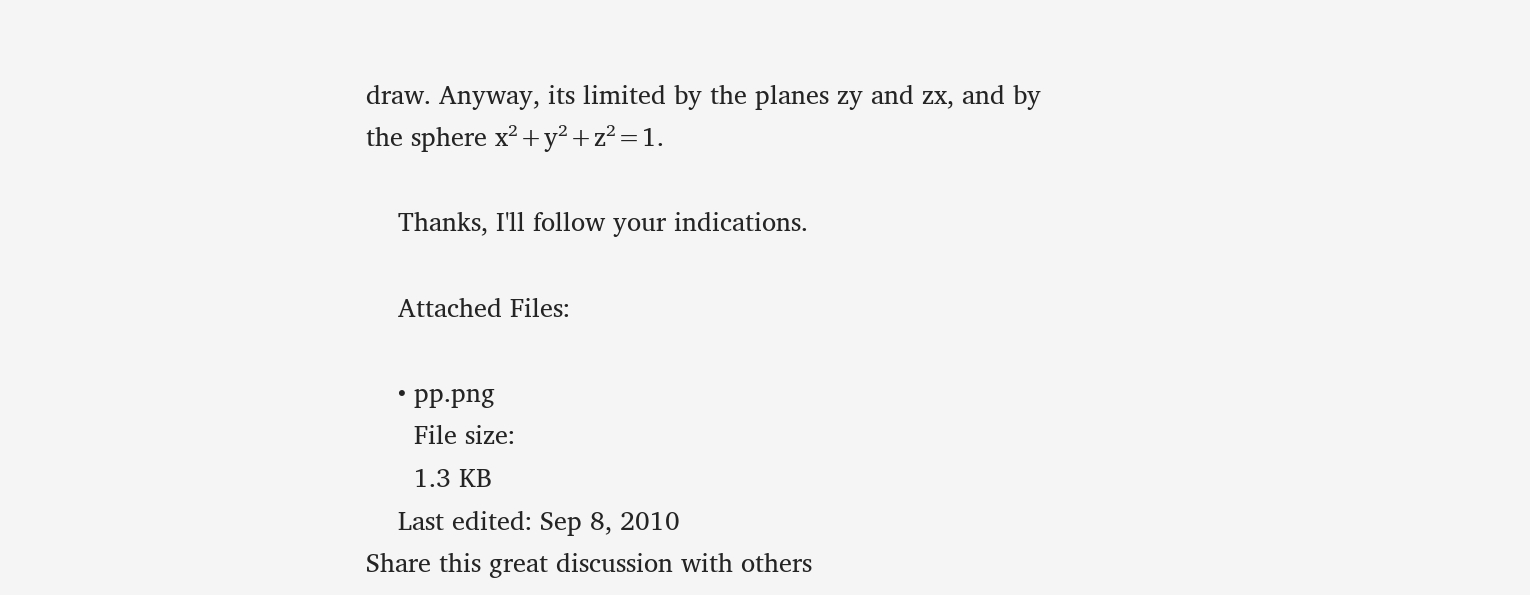draw. Anyway, its limited by the planes zy and zx, and by the sphere x²+y²+z²=1.

    Thanks, I'll follow your indications.

    Attached Files:

    • pp.png
      File size:
      1.3 KB
    Last edited: Sep 8, 2010
Share this great discussion with others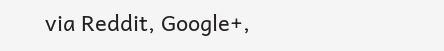via Reddit, Google+,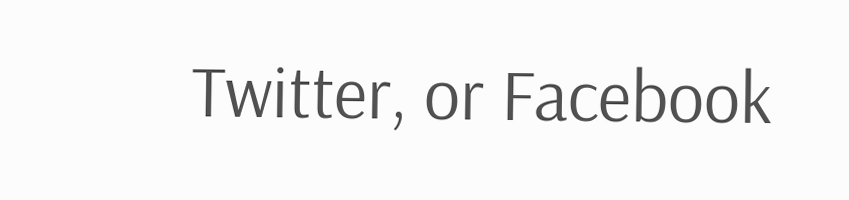Twitter, or Facebook